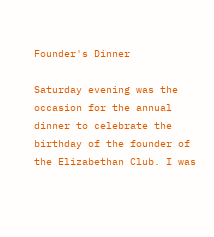Founder's Dinner

Saturday evening was the occasion for the annual dinner to celebrate the birthday of the founder of the Elizabethan Club. I was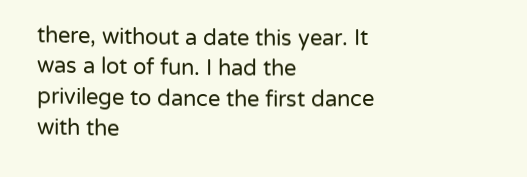there, without a date this year. It was a lot of fun. I had the privilege to dance the first dance with the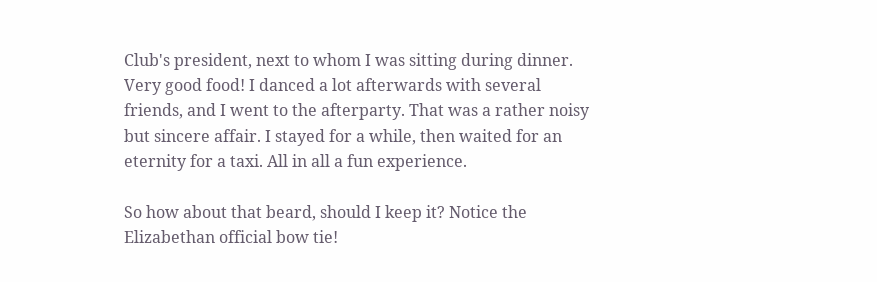Club's president, next to whom I was sitting during dinner. Very good food! I danced a lot afterwards with several friends, and I went to the afterparty. That was a rather noisy but sincere affair. I stayed for a while, then waited for an eternity for a taxi. All in all a fun experience.

So how about that beard, should I keep it? Notice the Elizabethan official bow tie!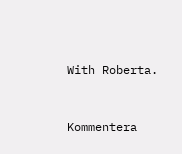With Roberta.


Kommentera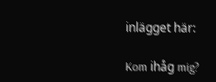inlägget här:

Kom ihåg mig?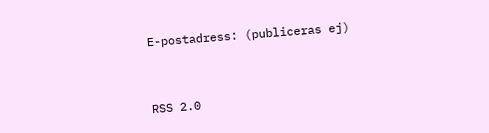E-postadress: (publiceras ej)



RSS 2.0